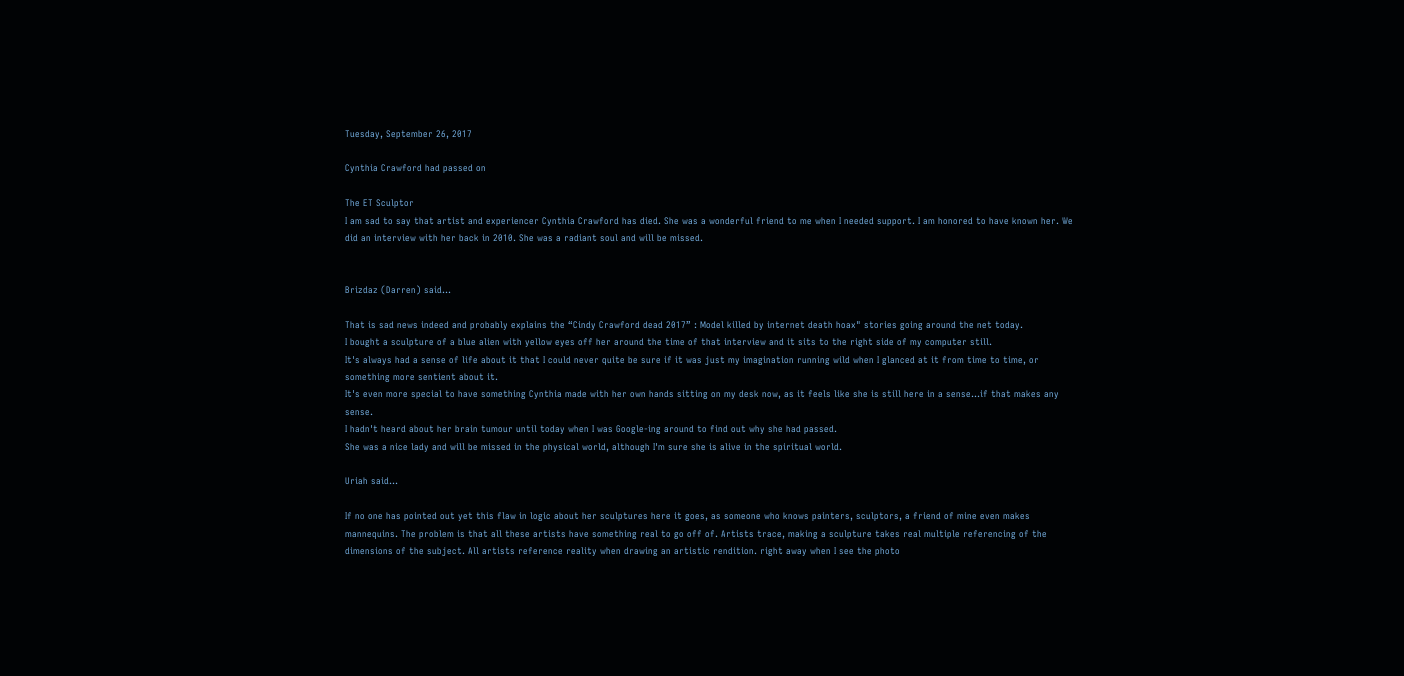Tuesday, September 26, 2017

Cynthia Crawford had passed on

The ET Sculptor
I am sad to say that artist and experiencer Cynthia Crawford has died. She was a wonderful friend to me when I needed support. I am honored to have known her. We did an interview with her back in 2010. She was a radiant soul and will be missed.


Brizdaz (Darren) said...

That is sad news indeed and probably explains the “Cindy Crawford dead 2017” : Model killed by internet death hoax" stories going around the net today.
I bought a sculpture of a blue alien with yellow eyes off her around the time of that interview and it sits to the right side of my computer still.
It's always had a sense of life about it that I could never quite be sure if it was just my imagination running wild when I glanced at it from time to time, or something more sentient about it.
It's even more special to have something Cynthia made with her own hands sitting on my desk now, as it feels like she is still here in a sense...if that makes any sense.
I hadn't heard about her brain tumour until today when I was Google-ing around to find out why she had passed.
She was a nice lady and will be missed in the physical world, although I'm sure she is alive in the spiritual world.

Uriah said...

If no one has pointed out yet this flaw in logic about her sculptures here it goes, as someone who knows painters, sculptors, a friend of mine even makes mannequins. The problem is that all these artists have something real to go off of. Artists trace, making a sculpture takes real multiple referencing of the dimensions of the subject. All artists reference reality when drawing an artistic rendition. right away when I see the photo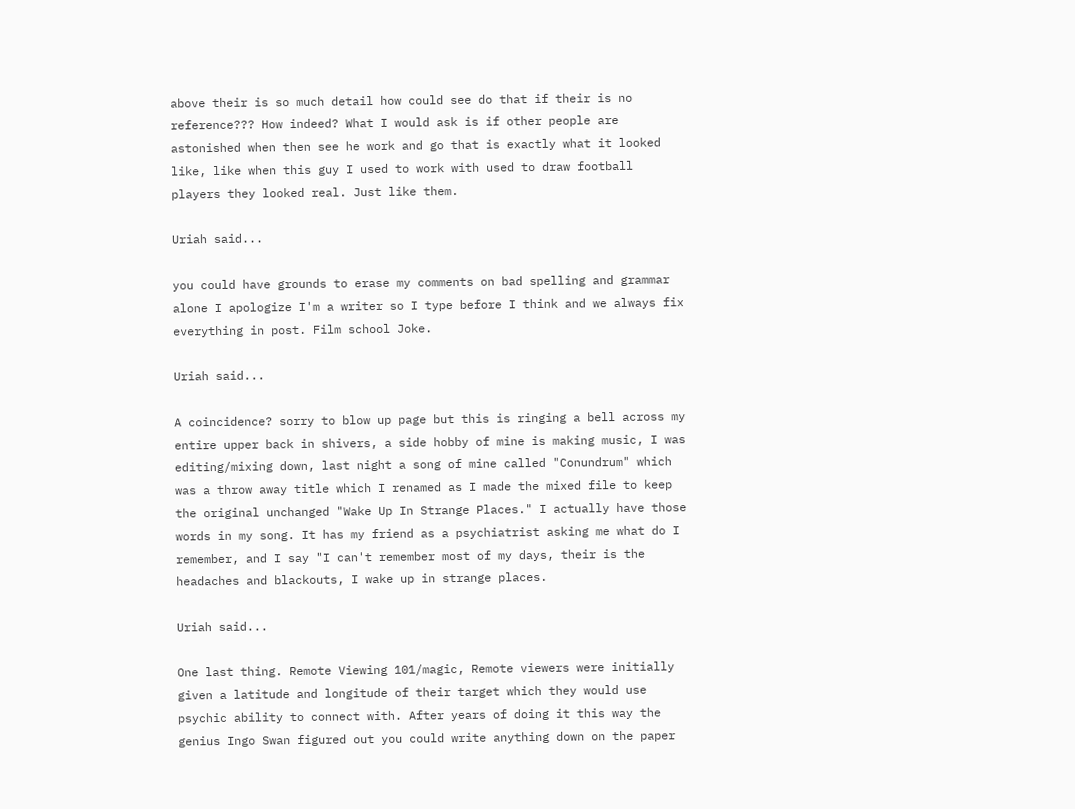above their is so much detail how could see do that if their is no reference??? How indeed? What I would ask is if other people are astonished when then see he work and go that is exactly what it looked like, like when this guy I used to work with used to draw football players they looked real. Just like them.

Uriah said...

you could have grounds to erase my comments on bad spelling and grammar alone I apologize I'm a writer so I type before I think and we always fix everything in post. Film school Joke.

Uriah said...

A coincidence? sorry to blow up page but this is ringing a bell across my entire upper back in shivers, a side hobby of mine is making music, I was editing/mixing down, last night a song of mine called "Conundrum" which was a throw away title which I renamed as I made the mixed file to keep the original unchanged "Wake Up In Strange Places." I actually have those words in my song. It has my friend as a psychiatrist asking me what do I remember, and I say "I can't remember most of my days, their is the headaches and blackouts, I wake up in strange places.

Uriah said...

One last thing. Remote Viewing 101/magic, Remote viewers were initially given a latitude and longitude of their target which they would use psychic ability to connect with. After years of doing it this way the genius Ingo Swan figured out you could write anything down on the paper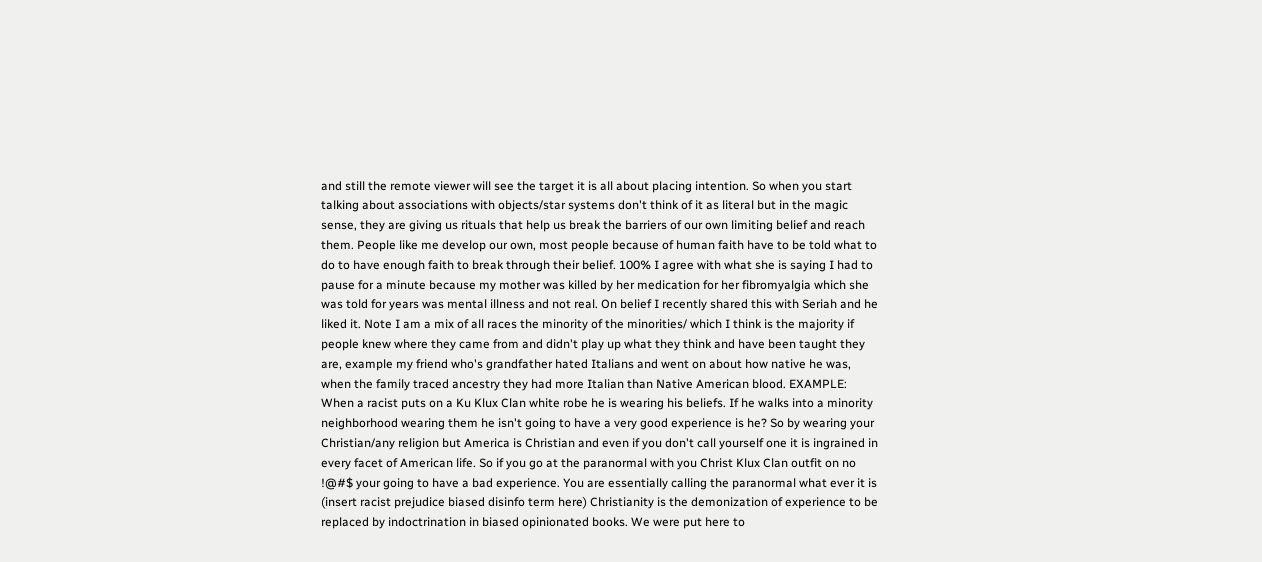and still the remote viewer will see the target it is all about placing intention. So when you start talking about associations with objects/star systems don't think of it as literal but in the magic sense, they are giving us rituals that help us break the barriers of our own limiting belief and reach them. People like me develop our own, most people because of human faith have to be told what to do to have enough faith to break through their belief. 100% I agree with what she is saying I had to pause for a minute because my mother was killed by her medication for her fibromyalgia which she was told for years was mental illness and not real. On belief I recently shared this with Seriah and he liked it. Note I am a mix of all races the minority of the minorities/ which I think is the majority if people knew where they came from and didn't play up what they think and have been taught they are, example my friend who's grandfather hated Italians and went on about how native he was, when the family traced ancestry they had more Italian than Native American blood. EXAMPLE: When a racist puts on a Ku Klux Clan white robe he is wearing his beliefs. If he walks into a minority neighborhood wearing them he isn't going to have a very good experience is he? So by wearing your Christian/any religion but America is Christian and even if you don't call yourself one it is ingrained in every facet of American life. So if you go at the paranormal with you Christ Klux Clan outfit on no !@#$ your going to have a bad experience. You are essentially calling the paranormal what ever it is (insert racist prejudice biased disinfo term here) Christianity is the demonization of experience to be replaced by indoctrination in biased opinionated books. We were put here to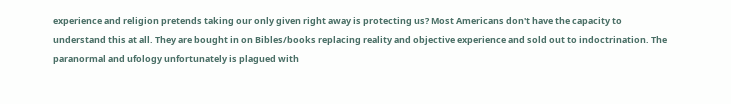experience and religion pretends taking our only given right away is protecting us? Most Americans don't have the capacity to understand this at all. They are bought in on Bibles/books replacing reality and objective experience and sold out to indoctrination. The paranormal and ufology unfortunately is plagued with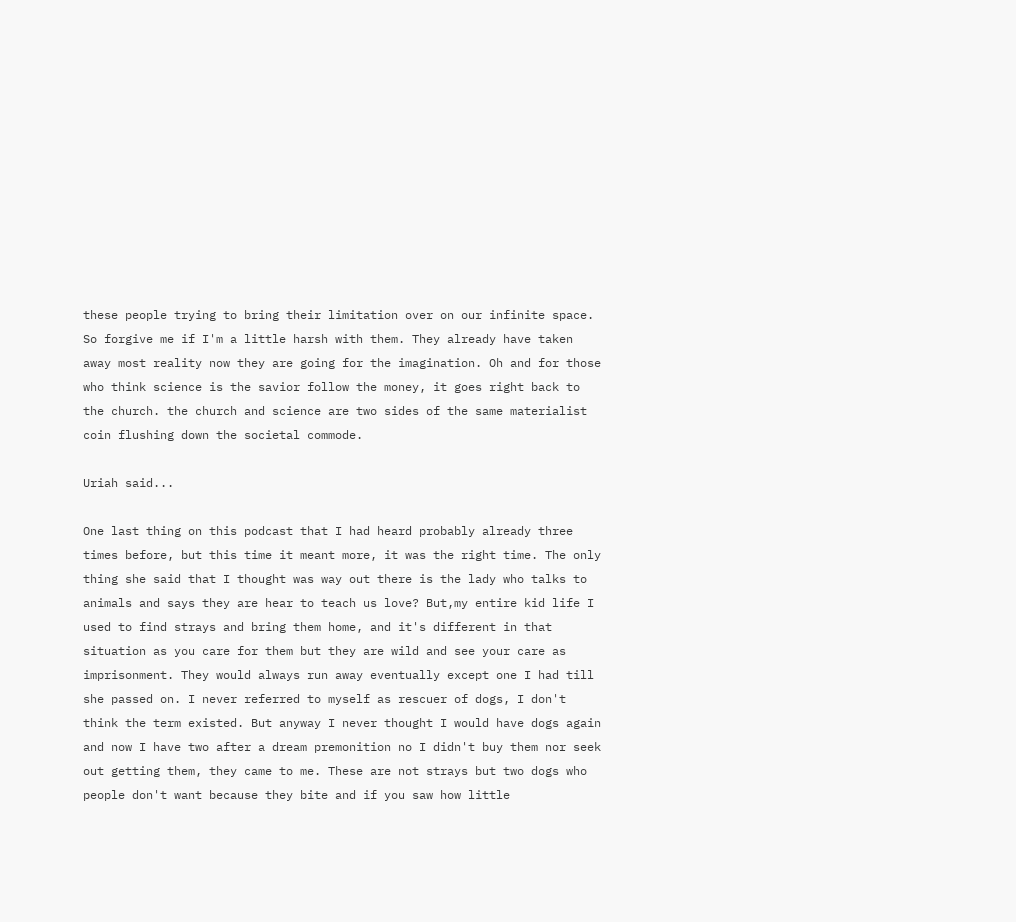these people trying to bring their limitation over on our infinite space. So forgive me if I'm a little harsh with them. They already have taken away most reality now they are going for the imagination. Oh and for those who think science is the savior follow the money, it goes right back to the church. the church and science are two sides of the same materialist coin flushing down the societal commode.

Uriah said...

One last thing on this podcast that I had heard probably already three times before, but this time it meant more, it was the right time. The only thing she said that I thought was way out there is the lady who talks to animals and says they are hear to teach us love? But,my entire kid life I used to find strays and bring them home, and it's different in that situation as you care for them but they are wild and see your care as imprisonment. They would always run away eventually except one I had till she passed on. I never referred to myself as rescuer of dogs, I don't think the term existed. But anyway I never thought I would have dogs again and now I have two after a dream premonition no I didn't buy them nor seek out getting them, they came to me. These are not strays but two dogs who people don't want because they bite and if you saw how little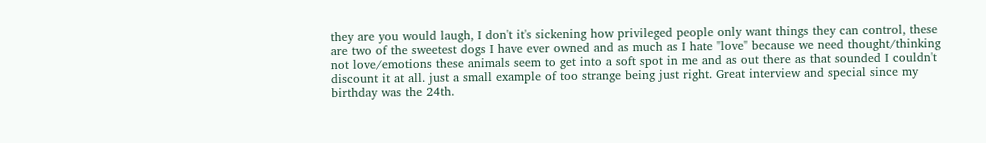they are you would laugh, I don't it's sickening how privileged people only want things they can control, these are two of the sweetest dogs I have ever owned and as much as I hate "love" because we need thought/thinking not love/emotions these animals seem to get into a soft spot in me and as out there as that sounded I couldn't discount it at all. just a small example of too strange being just right. Great interview and special since my birthday was the 24th.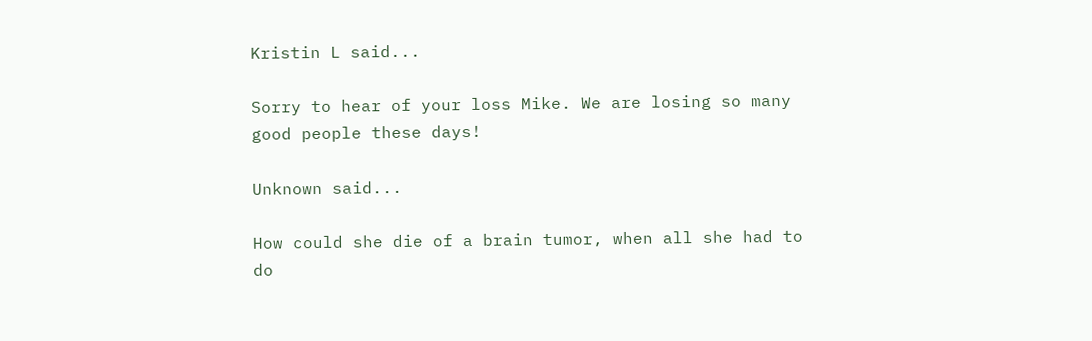Kristin L said...

Sorry to hear of your loss Mike. We are losing so many good people these days!

Unknown said...

How could she die of a brain tumor, when all she had to do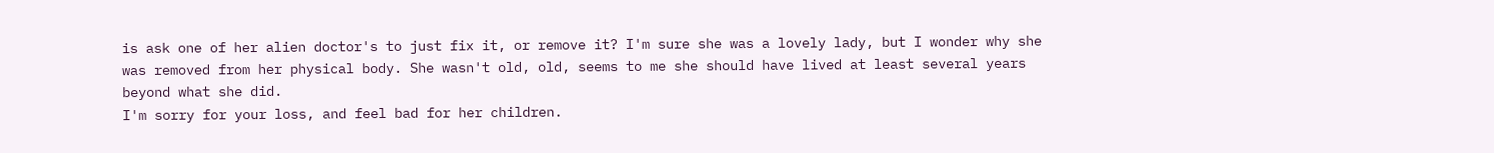is ask one of her alien doctor's to just fix it, or remove it? I'm sure she was a lovely lady, but I wonder why she was removed from her physical body. She wasn't old, old, seems to me she should have lived at least several years beyond what she did.
I'm sorry for your loss, and feel bad for her children.